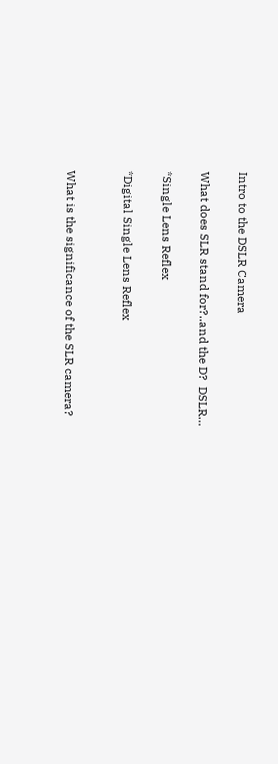Intro to the DSLR Camera

What does SLR stand for?..and the D?  DSLR…

*Single Lens Reflex

*Digital Single Lens Reflex


What is the significance of the SLR camera?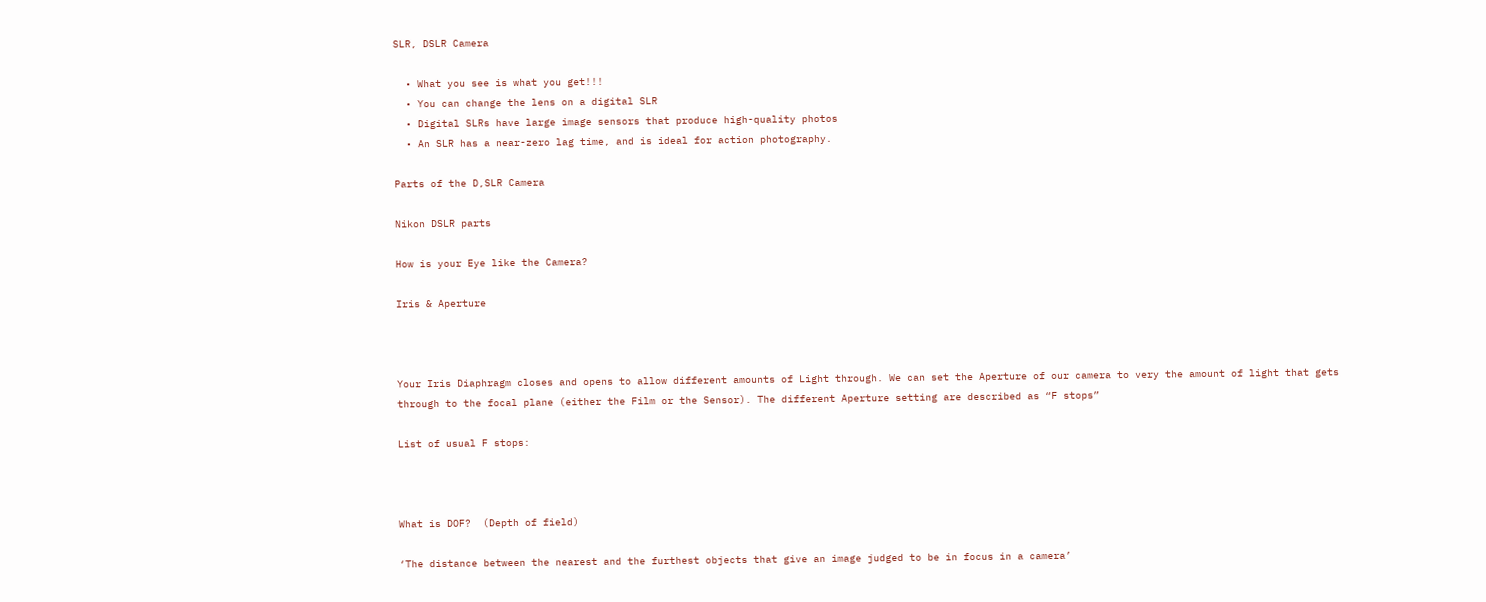SLR, DSLR Camera

  • What you see is what you get!!!
  • You can change the lens on a digital SLR
  • Digital SLRs have large image sensors that produce high-quality photos
  • An SLR has a near-zero lag time, and is ideal for action photography.

Parts of the D,SLR Camera

Nikon DSLR parts

How is your Eye like the Camera?

Iris & Aperture



Your Iris Diaphragm closes and opens to allow different amounts of Light through. We can set the Aperture of our camera to very the amount of light that gets through to the focal plane (either the Film or the Sensor). The different Aperture setting are described as “F stops”

List of usual F stops:



What is DOF?  (Depth of field)

‘The distance between the nearest and the furthest objects that give an image judged to be in focus in a camera’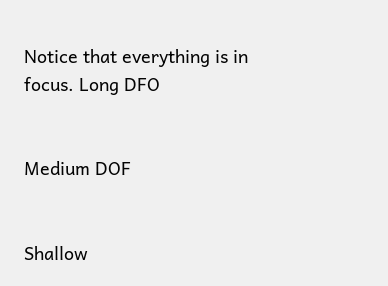Notice that everything is in focus. Long DFO


Medium DOF


Shallow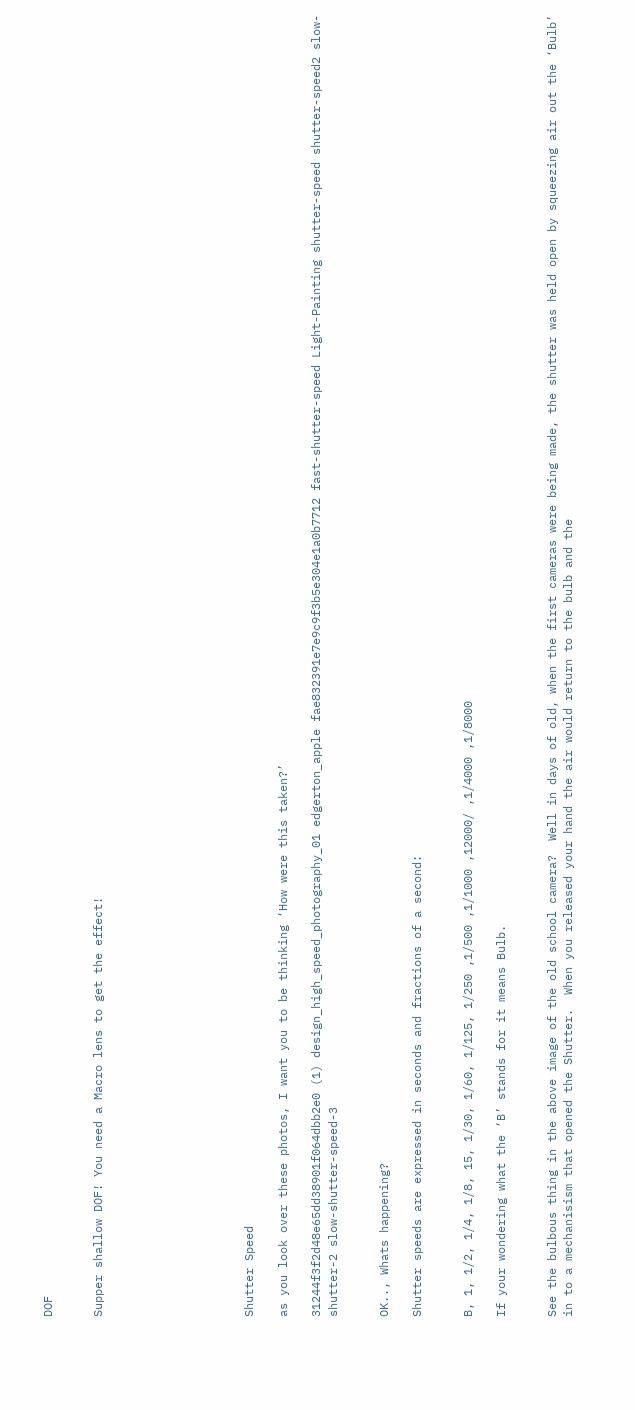DOF


Supper shallow DOF! You need a Macro lens to get the effect!








Shutter Speed

as you look over these photos, I want you to be thinking ‘How were this taken?’

31244f3f2d48e65dd38901f064dbb2e0 (1) design_high_speed_photography_01 edgerton_apple fae832391e7e9c9f3b5e304e1a0b7712 fast-shutter-speed Light-Painting shutter-speed shutter-speed2 slow-shutter-2 slow-shutter-speed-3


OK.., Whats happening?

Shutter speeds are expressed in seconds and fractions of a second:


B, 1, 1/2, 1/4, 1/8, 15, 1/30, 1/60, 1/125, 1/250 ,1/500 ,1/1000 ,12000/ ,1/4000 ,1/8000

If your wondering what the ‘B’ stands for it means Bulb.


See the bulbous thing in the above image of the old school camera?  Well in days of old, when the first cameras were being made, the shutter was held open by squeezing air out the ‘Bulb’ in to a mechanisism that opened the Shutter.  When you released your hand the air would return to the bulb and the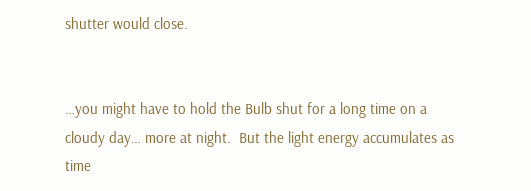shutter would close.


…you might have to hold the Bulb shut for a long time on a cloudy day… more at night.  But the light energy accumulates as time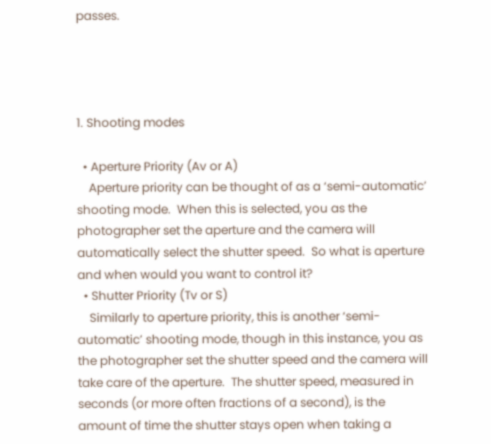passes.




1. Shooting modes

  • Aperture Priority (Av or A)
    Aperture priority can be thought of as a ‘semi-automatic’ shooting mode.  When this is selected, you as the photographer set the aperture and the camera will automatically select the shutter speed.  So what is aperture and when would you want to control it?
  • Shutter Priority (Tv or S)
    Similarly to aperture priority, this is another ‘semi-automatic’ shooting mode, though in this instance, you as the photographer set the shutter speed and the camera will take care of the aperture.  The shutter speed, measured in seconds (or more often fractions of a second), is the amount of time the shutter stays open when taking a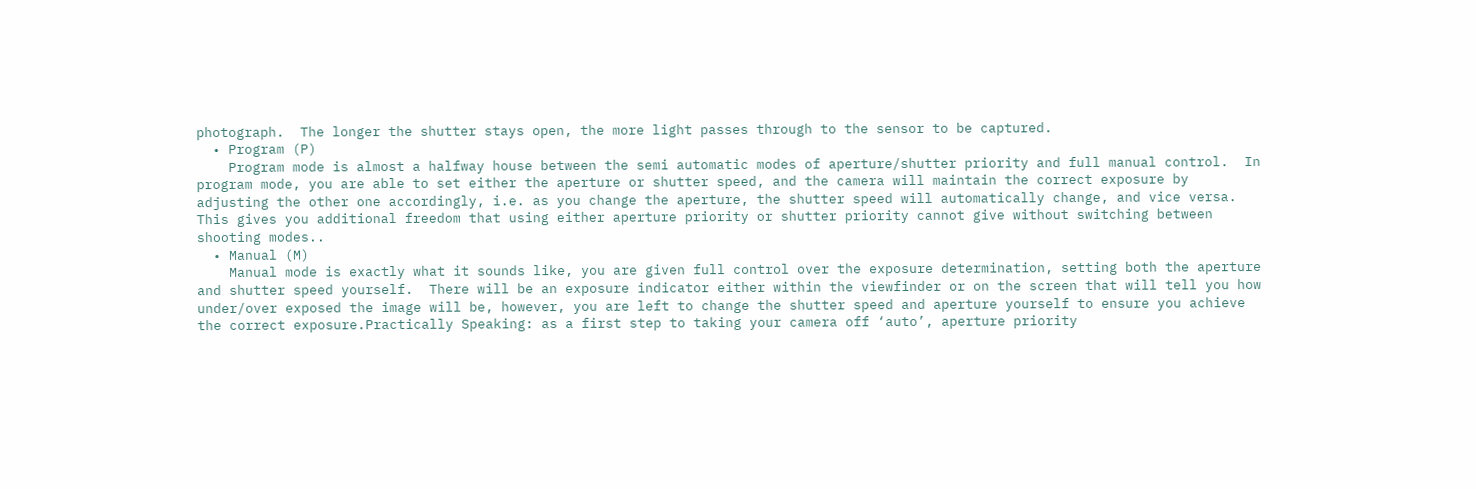photograph.  The longer the shutter stays open, the more light passes through to the sensor to be captured.
  • Program (P)
    Program mode is almost a halfway house between the semi automatic modes of aperture/shutter priority and full manual control.  In program mode, you are able to set either the aperture or shutter speed, and the camera will maintain the correct exposure by adjusting the other one accordingly, i.e. as you change the aperture, the shutter speed will automatically change, and vice versa.  This gives you additional freedom that using either aperture priority or shutter priority cannot give without switching between shooting modes..
  • Manual (M)
    Manual mode is exactly what it sounds like, you are given full control over the exposure determination, setting both the aperture and shutter speed yourself.  There will be an exposure indicator either within the viewfinder or on the screen that will tell you how under/over exposed the image will be, however, you are left to change the shutter speed and aperture yourself to ensure you achieve the correct exposure.Practically Speaking: as a first step to taking your camera off ‘auto’, aperture priority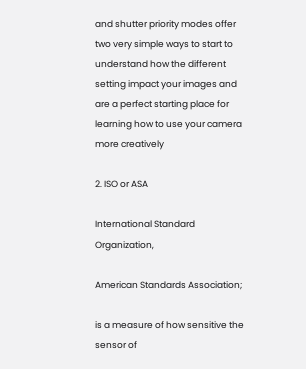and shutter priority modes offer two very simple ways to start to understand how the different setting impact your images and are a perfect starting place for learning how to use your camera more creatively

2. ISO or ASA

International Standard Organization,

American Standards Association;

is a measure of how sensitive the sensor of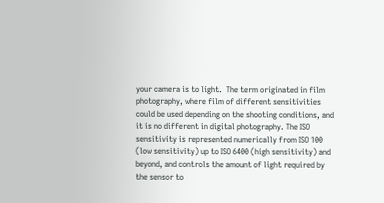your camera is to light.  The term originated in film photography, where film of different sensitivities could be used depending on the shooting conditions, and it is no different in digital photography. The ISO sensitivity is represented numerically from ISO 100 (low sensitivity) up to ISO 6400 (high sensitivity) and beyond, and controls the amount of light required by the sensor to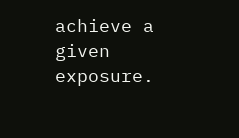achieve a given exposure.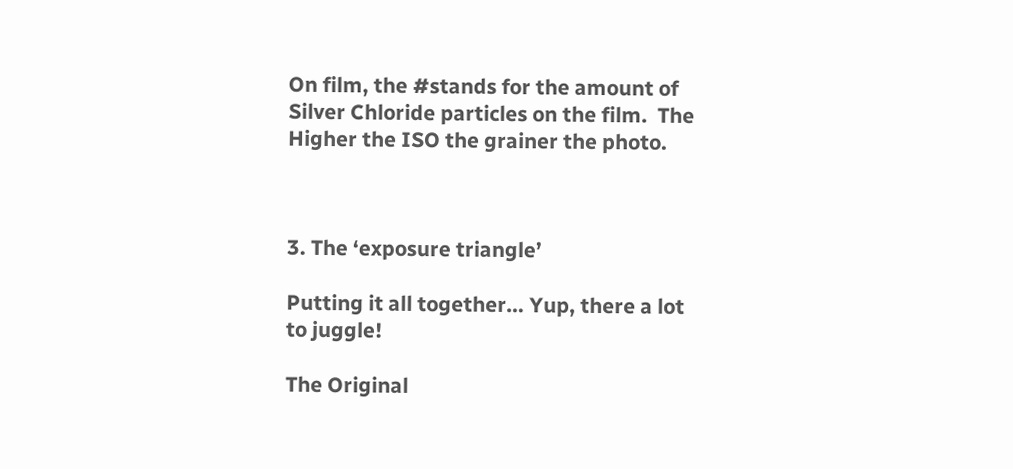On film, the #stands for the amount of Silver Chloride particles on the film.  The Higher the ISO the grainer the photo.



3. The ‘exposure triangle’

Putting it all together… Yup, there a lot to juggle!

The Original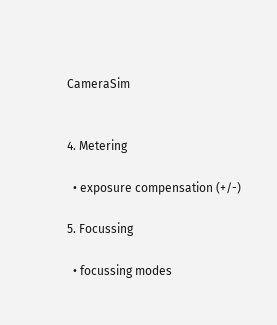CameraSim


4. Metering

  • exposure compensation (+/-)

5. Focussing

  • focussing modes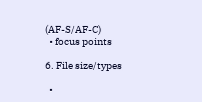(AF-S/AF-C)
  • focus points

6. File size/types

  •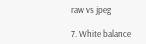raw vs jpeg

7. White balance